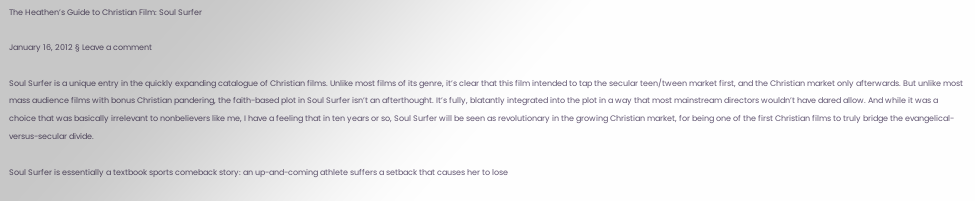The Heathen’s Guide to Christian Film: Soul Surfer

January 16, 2012 § Leave a comment

Soul Surfer is a unique entry in the quickly expanding catalogue of Christian films. Unlike most films of its genre, it’s clear that this film intended to tap the secular teen/tween market first, and the Christian market only afterwards. But unlike most mass audience films with bonus Christian pandering, the faith-based plot in Soul Surfer isn’t an afterthought. It’s fully, blatantly integrated into the plot in a way that most mainstream directors wouldn’t have dared allow. And while it was a choice that was basically irrelevant to nonbelievers like me, I have a feeling that in ten years or so, Soul Surfer will be seen as revolutionary in the growing Christian market, for being one of the first Christian films to truly bridge the evangelical-versus-secular divide.

Soul Surfer is essentially a textbook sports comeback story: an up-and-coming athlete suffers a setback that causes her to lose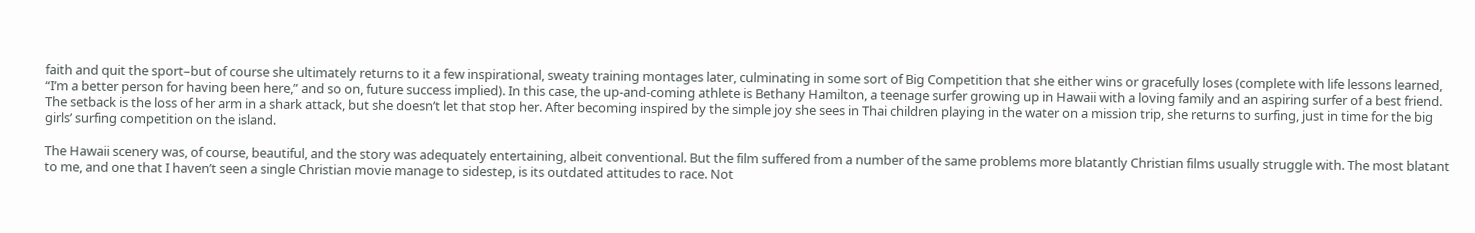faith and quit the sport–but of course she ultimately returns to it a few inspirational, sweaty training montages later, culminating in some sort of Big Competition that she either wins or gracefully loses (complete with life lessons learned, “I’m a better person for having been here,” and so on, future success implied). In this case, the up-and-coming athlete is Bethany Hamilton, a teenage surfer growing up in Hawaii with a loving family and an aspiring surfer of a best friend. The setback is the loss of her arm in a shark attack, but she doesn’t let that stop her. After becoming inspired by the simple joy she sees in Thai children playing in the water on a mission trip, she returns to surfing, just in time for the big girls’ surfing competition on the island.

The Hawaii scenery was, of course, beautiful, and the story was adequately entertaining, albeit conventional. But the film suffered from a number of the same problems more blatantly Christian films usually struggle with. The most blatant to me, and one that I haven’t seen a single Christian movie manage to sidestep, is its outdated attitudes to race. Not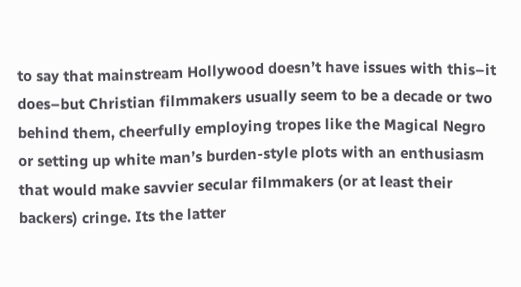to say that mainstream Hollywood doesn’t have issues with this–it does–but Christian filmmakers usually seem to be a decade or two behind them, cheerfully employing tropes like the Magical Negro or setting up white man’s burden-style plots with an enthusiasm that would make savvier secular filmmakers (or at least their backers) cringe. Its the latter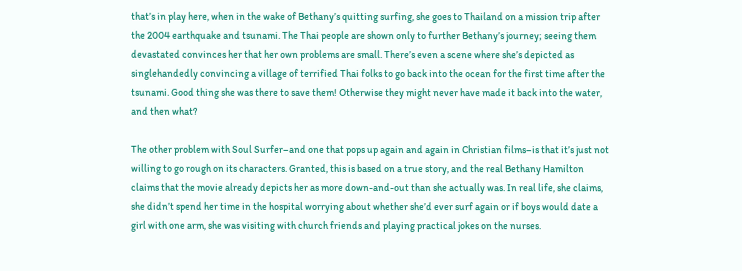that’s in play here, when in the wake of Bethany’s quitting surfing, she goes to Thailand on a mission trip after the 2004 earthquake and tsunami. The Thai people are shown only to further Bethany’s journey; seeing them devastated convinces her that her own problems are small. There’s even a scene where she’s depicted as singlehandedly convincing a village of terrified Thai folks to go back into the ocean for the first time after the tsunami. Good thing she was there to save them! Otherwise they might never have made it back into the water, and then what?

The other problem with Soul Surfer–and one that pops up again and again in Christian films–is that it’s just not willing to go rough on its characters. Granted, this is based on a true story, and the real Bethany Hamilton claims that the movie already depicts her as more down-and-out than she actually was. In real life, she claims, she didn’t spend her time in the hospital worrying about whether she’d ever surf again or if boys would date a girl with one arm, she was visiting with church friends and playing practical jokes on the nurses.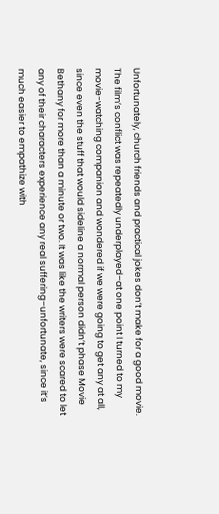Unfortunately, church friends and practical jokes don’t make for a good movie. The film’s conflict was repeatedly underplayed–at one point I turned to my movie-watching companion and wondered if we were going to get any at all, since even the stuff that would sideline a normal person didn’t phase Movie Bethany for more than a minute or two. It was like the writers were scared to let any of their characters experience any real suffering–unfortunate, since it’s much easier to empathize with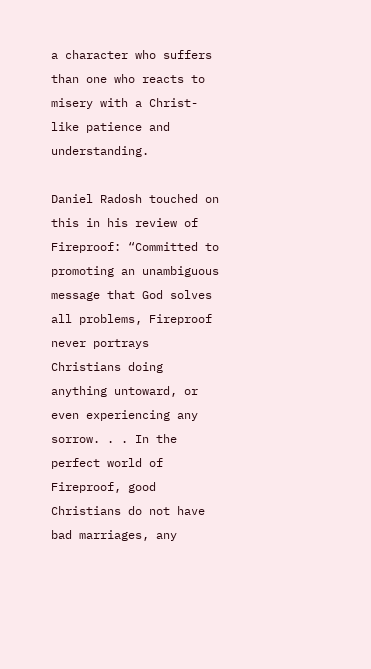a character who suffers than one who reacts to misery with a Christ-like patience and understanding.

Daniel Radosh touched on this in his review of Fireproof: “Committed to promoting an unambiguous message that God solves all problems, Fireproof never portrays Christians doing anything untoward, or even experiencing any sorrow. . . In the perfect world of Fireproof, good Christians do not have bad marriages, any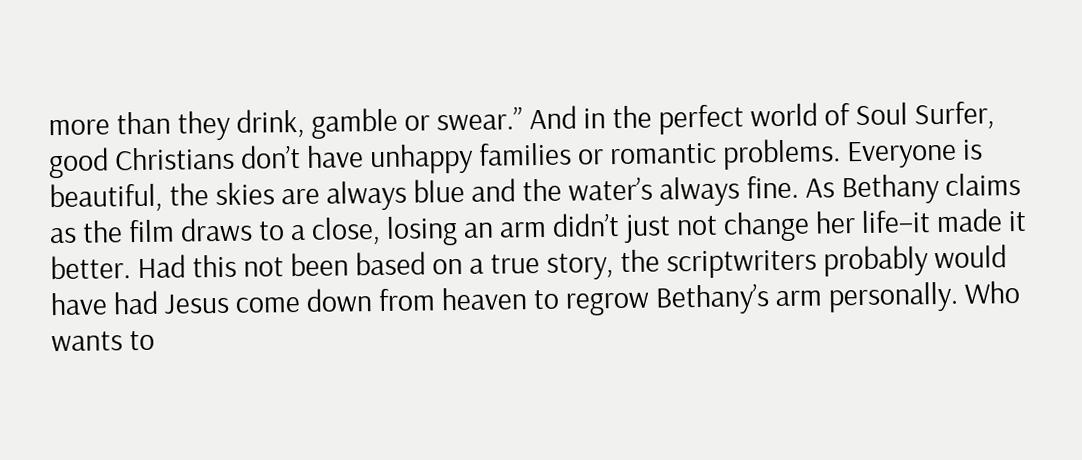more than they drink, gamble or swear.” And in the perfect world of Soul Surfer, good Christians don’t have unhappy families or romantic problems. Everyone is beautiful, the skies are always blue and the water’s always fine. As Bethany claims as the film draws to a close, losing an arm didn’t just not change her life–it made it better. Had this not been based on a true story, the scriptwriters probably would have had Jesus come down from heaven to regrow Bethany’s arm personally. Who wants to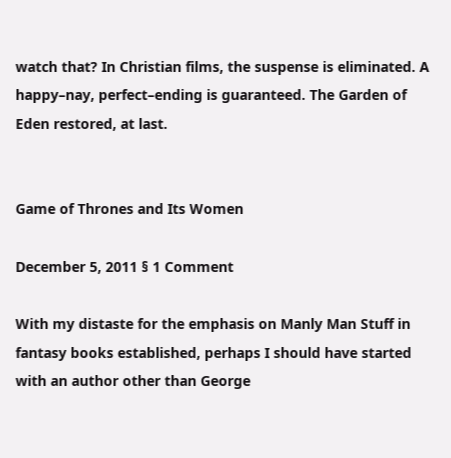watch that? In Christian films, the suspense is eliminated. A happy–nay, perfect–ending is guaranteed. The Garden of Eden restored, at last.


Game of Thrones and Its Women

December 5, 2011 § 1 Comment

With my distaste for the emphasis on Manly Man Stuff in fantasy books established, perhaps I should have started with an author other than George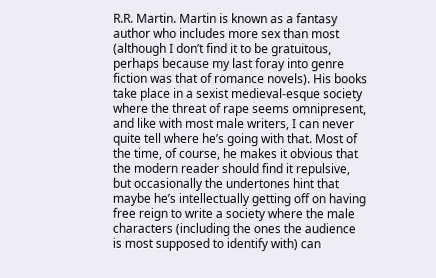R.R. Martin. Martin is known as a fantasy author who includes more sex than most (although I don’t find it to be gratuitous, perhaps because my last foray into genre fiction was that of romance novels). His books take place in a sexist medieval-esque society where the threat of rape seems omnipresent, and like with most male writers, I can never quite tell where he’s going with that. Most of the time, of course, he makes it obvious that the modern reader should find it repulsive, but occasionally the undertones hint that maybe he’s intellectually getting off on having free reign to write a society where the male characters (including the ones the audience is most supposed to identify with) can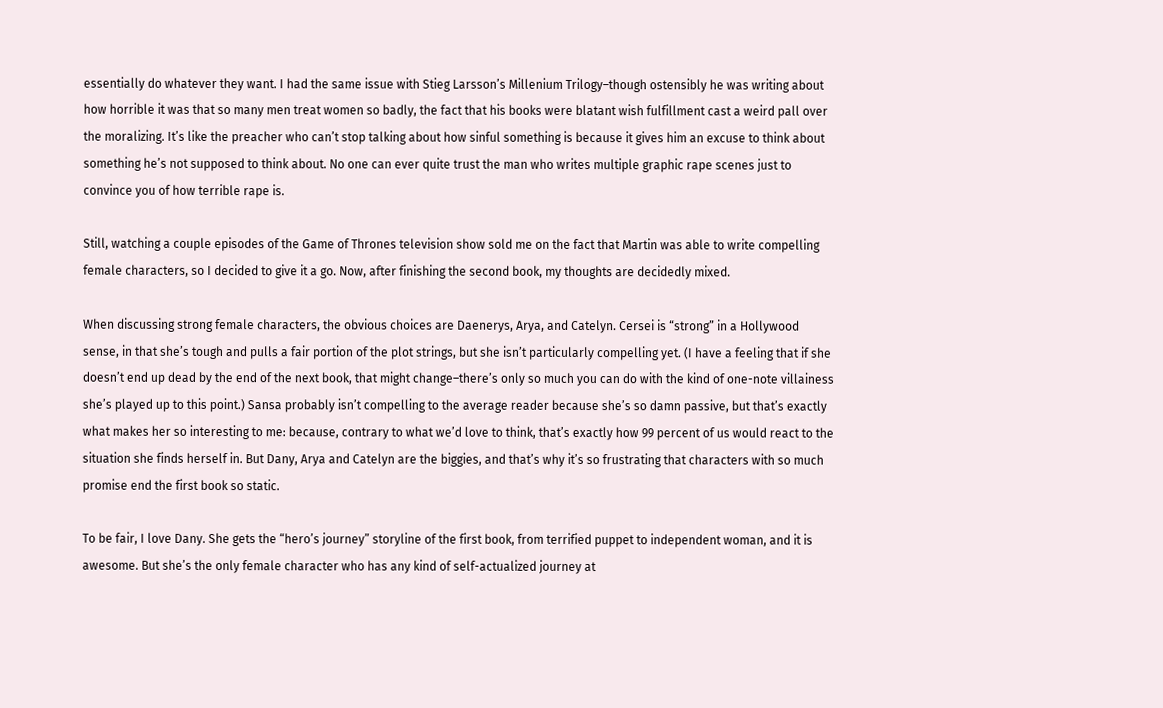essentially do whatever they want. I had the same issue with Stieg Larsson’s Millenium Trilogy–though ostensibly he was writing about how horrible it was that so many men treat women so badly, the fact that his books were blatant wish fulfillment cast a weird pall over the moralizing. It’s like the preacher who can’t stop talking about how sinful something is because it gives him an excuse to think about something he’s not supposed to think about. No one can ever quite trust the man who writes multiple graphic rape scenes just to convince you of how terrible rape is.

Still, watching a couple episodes of the Game of Thrones television show sold me on the fact that Martin was able to write compelling female characters, so I decided to give it a go. Now, after finishing the second book, my thoughts are decidedly mixed.

When discussing strong female characters, the obvious choices are Daenerys, Arya, and Catelyn. Cersei is “strong” in a Hollywood sense, in that she’s tough and pulls a fair portion of the plot strings, but she isn’t particularly compelling yet. (I have a feeling that if she doesn’t end up dead by the end of the next book, that might change–there’s only so much you can do with the kind of one-note villainess she’s played up to this point.) Sansa probably isn’t compelling to the average reader because she’s so damn passive, but that’s exactly what makes her so interesting to me: because, contrary to what we’d love to think, that’s exactly how 99 percent of us would react to the situation she finds herself in. But Dany, Arya and Catelyn are the biggies, and that’s why it’s so frustrating that characters with so much promise end the first book so static.

To be fair, I love Dany. She gets the “hero’s journey” storyline of the first book, from terrified puppet to independent woman, and it is awesome. But she’s the only female character who has any kind of self-actualized journey at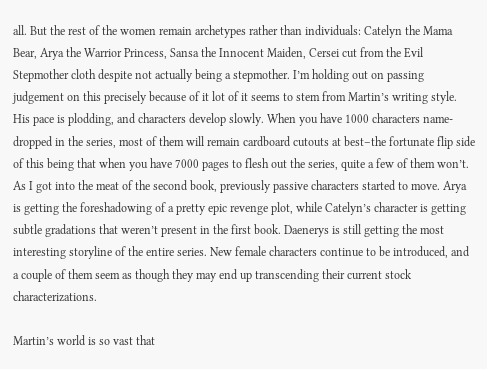all. But the rest of the women remain archetypes rather than individuals: Catelyn the Mama Bear, Arya the Warrior Princess, Sansa the Innocent Maiden, Cersei cut from the Evil Stepmother cloth despite not actually being a stepmother. I’m holding out on passing judgement on this precisely because of it lot of it seems to stem from Martin’s writing style. His pace is plodding, and characters develop slowly. When you have 1000 characters name-dropped in the series, most of them will remain cardboard cutouts at best–the fortunate flip side of this being that when you have 7000 pages to flesh out the series, quite a few of them won’t. As I got into the meat of the second book, previously passive characters started to move. Arya is getting the foreshadowing of a pretty epic revenge plot, while Catelyn’s character is getting subtle gradations that weren’t present in the first book. Daenerys is still getting the most interesting storyline of the entire series. New female characters continue to be introduced, and a couple of them seem as though they may end up transcending their current stock characterizations.

Martin’s world is so vast that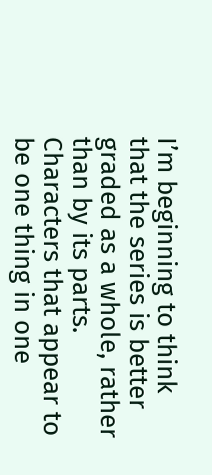I’m beginning to think that the series is better graded as a whole, rather than by its parts. Characters that appear to be one thing in one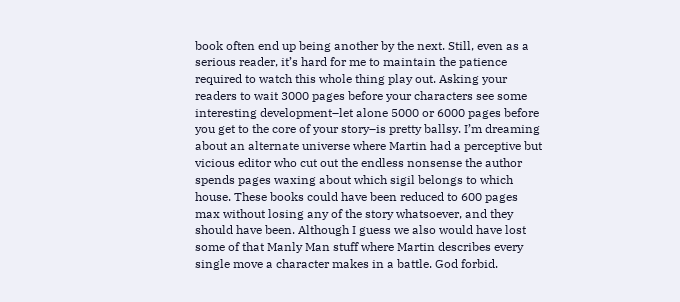book often end up being another by the next. Still, even as a serious reader, it’s hard for me to maintain the patience required to watch this whole thing play out. Asking your readers to wait 3000 pages before your characters see some interesting development–let alone 5000 or 6000 pages before you get to the core of your story–is pretty ballsy. I’m dreaming about an alternate universe where Martin had a perceptive but vicious editor who cut out the endless nonsense the author spends pages waxing about which sigil belongs to which house. These books could have been reduced to 600 pages max without losing any of the story whatsoever, and they should have been. Although I guess we also would have lost some of that Manly Man stuff where Martin describes every single move a character makes in a battle. God forbid.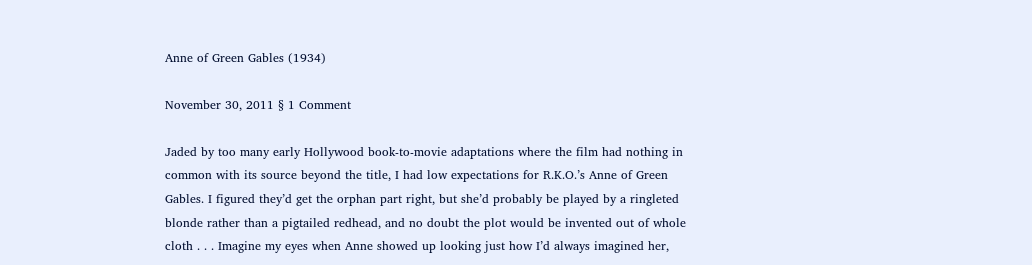Anne of Green Gables (1934)

November 30, 2011 § 1 Comment

Jaded by too many early Hollywood book-to-movie adaptations where the film had nothing in common with its source beyond the title, I had low expectations for R.K.O.’s Anne of Green Gables. I figured they’d get the orphan part right, but she’d probably be played by a ringleted blonde rather than a pigtailed redhead, and no doubt the plot would be invented out of whole cloth . . . Imagine my eyes when Anne showed up looking just how I’d always imagined her,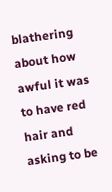blathering about how awful it was to have red hair and asking to be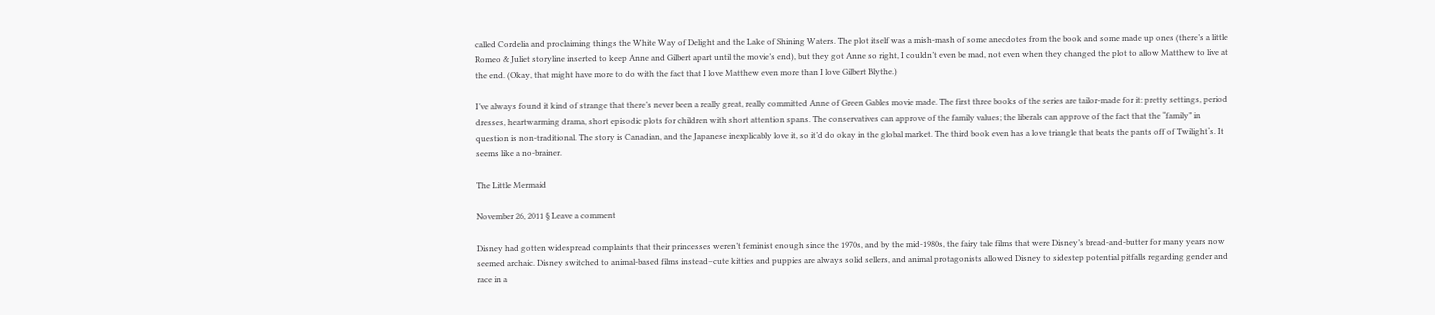called Cordelia and proclaiming things the White Way of Delight and the Lake of Shining Waters. The plot itself was a mish-mash of some anecdotes from the book and some made up ones (there’s a little Romeo & Juliet storyline inserted to keep Anne and Gilbert apart until the movie’s end), but they got Anne so right, I couldn’t even be mad, not even when they changed the plot to allow Matthew to live at the end. (Okay, that might have more to do with the fact that I love Matthew even more than I love Gilbert Blythe.)

I’ve always found it kind of strange that there’s never been a really great, really committed Anne of Green Gables movie made. The first three books of the series are tailor-made for it: pretty settings, period dresses, heartwarming drama, short episodic plots for children with short attention spans. The conservatives can approve of the family values; the liberals can approve of the fact that the “family” in question is non-traditional. The story is Canadian, and the Japanese inexplicably love it, so it’d do okay in the global market. The third book even has a love triangle that beats the pants off of Twilight‘s. It seems like a no-brainer.

The Little Mermaid

November 26, 2011 § Leave a comment

Disney had gotten widespread complaints that their princesses weren’t feminist enough since the 1970s, and by the mid-1980s, the fairy tale films that were Disney’s bread-and-butter for many years now seemed archaic. Disney switched to animal-based films instead–cute kitties and puppies are always solid sellers, and animal protagonists allowed Disney to sidestep potential pitfalls regarding gender and race in a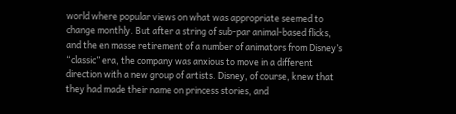world where popular views on what was appropriate seemed to change monthly. But after a string of sub-par animal-based flicks, and the en masse retirement of a number of animators from Disney’s “classic” era, the company was anxious to move in a different direction with a new group of artists. Disney, of course, knew that they had made their name on princess stories, and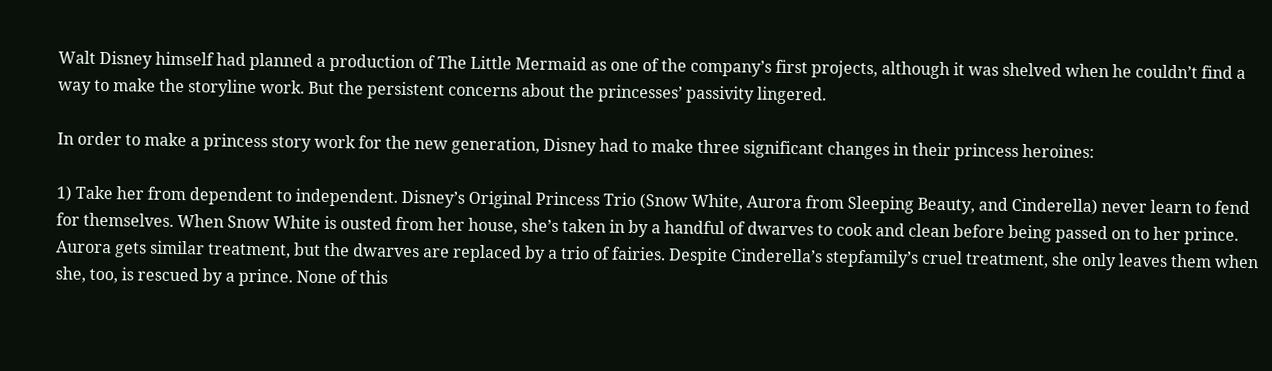Walt Disney himself had planned a production of The Little Mermaid as one of the company’s first projects, although it was shelved when he couldn’t find a way to make the storyline work. But the persistent concerns about the princesses’ passivity lingered.

In order to make a princess story work for the new generation, Disney had to make three significant changes in their princess heroines:

1) Take her from dependent to independent. Disney’s Original Princess Trio (Snow White, Aurora from Sleeping Beauty, and Cinderella) never learn to fend for themselves. When Snow White is ousted from her house, she’s taken in by a handful of dwarves to cook and clean before being passed on to her prince. Aurora gets similar treatment, but the dwarves are replaced by a trio of fairies. Despite Cinderella’s stepfamily’s cruel treatment, she only leaves them when she, too, is rescued by a prince. None of this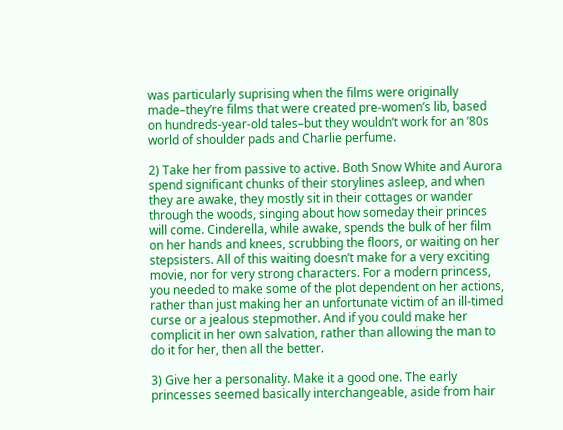was particularly suprising when the films were originally made–they’re films that were created pre-women’s lib, based on hundreds-year-old tales–but they wouldn’t work for an ’80s world of shoulder pads and Charlie perfume.

2) Take her from passive to active. Both Snow White and Aurora spend significant chunks of their storylines asleep, and when they are awake, they mostly sit in their cottages or wander through the woods, singing about how someday their princes will come. Cinderella, while awake, spends the bulk of her film on her hands and knees, scrubbing the floors, or waiting on her stepsisters. All of this waiting doesn’t make for a very exciting movie, nor for very strong characters. For a modern princess, you needed to make some of the plot dependent on her actions, rather than just making her an unfortunate victim of an ill-timed curse or a jealous stepmother. And if you could make her complicit in her own salvation, rather than allowing the man to do it for her, then all the better.

3) Give her a personality. Make it a good one. The early princesses seemed basically interchangeable, aside from hair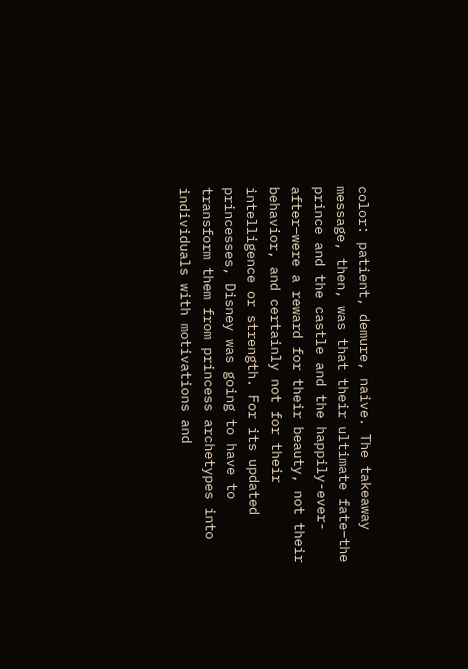color: patient, demure, naive. The takeaway message, then, was that their ultimate fate–the prince and the castle and the happily-ever-after–were a reward for their beauty, not their behavior, and certainly not for their intelligence or strength. For its updated princesses, Disney was going to have to transform them from princess archetypes into individuals with motivations and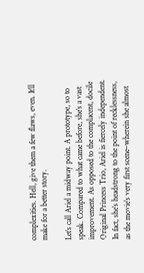complexities. Hell, give them a few flaws, even. It’ll make for a better story.

Let’s call Ariel a midway point. A prototype, so to speak. Compared to what came before, she’s a vast improvement. As opposed to the complacent, docile Original Princess Trio, Ariel is fiercely independent. In fact, she’s headstrong to the point of recklessness, as the movie’s very first scene–wherein she almost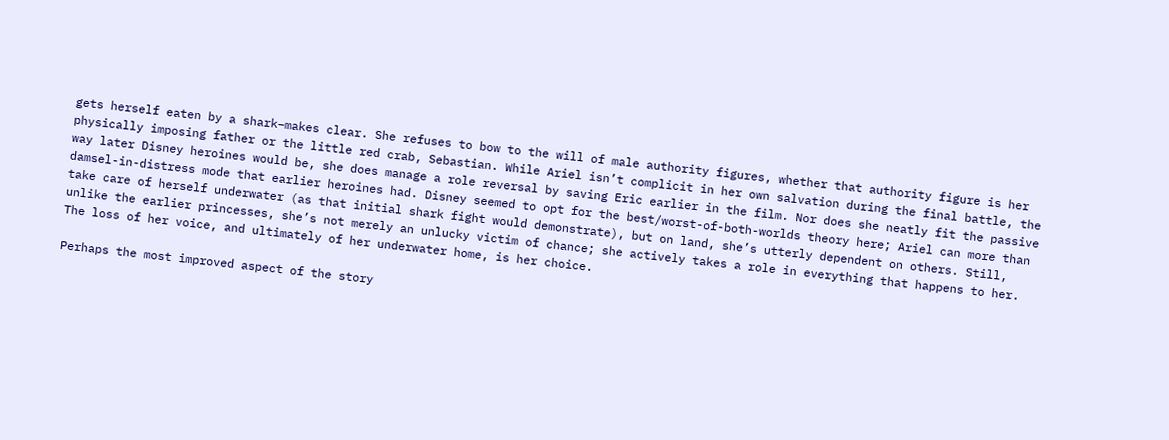gets herself eaten by a shark–makes clear. She refuses to bow to the will of male authority figures, whether that authority figure is her physically imposing father or the little red crab, Sebastian. While Ariel isn’t complicit in her own salvation during the final battle, the way later Disney heroines would be, she does manage a role reversal by saving Eric earlier in the film. Nor does she neatly fit the passive damsel-in-distress mode that earlier heroines had. Disney seemed to opt for the best/worst-of-both-worlds theory here; Ariel can more than take care of herself underwater (as that initial shark fight would demonstrate), but on land, she’s utterly dependent on others. Still, unlike the earlier princesses, she’s not merely an unlucky victim of chance; she actively takes a role in everything that happens to her. The loss of her voice, and ultimately of her underwater home, is her choice.

Perhaps the most improved aspect of the story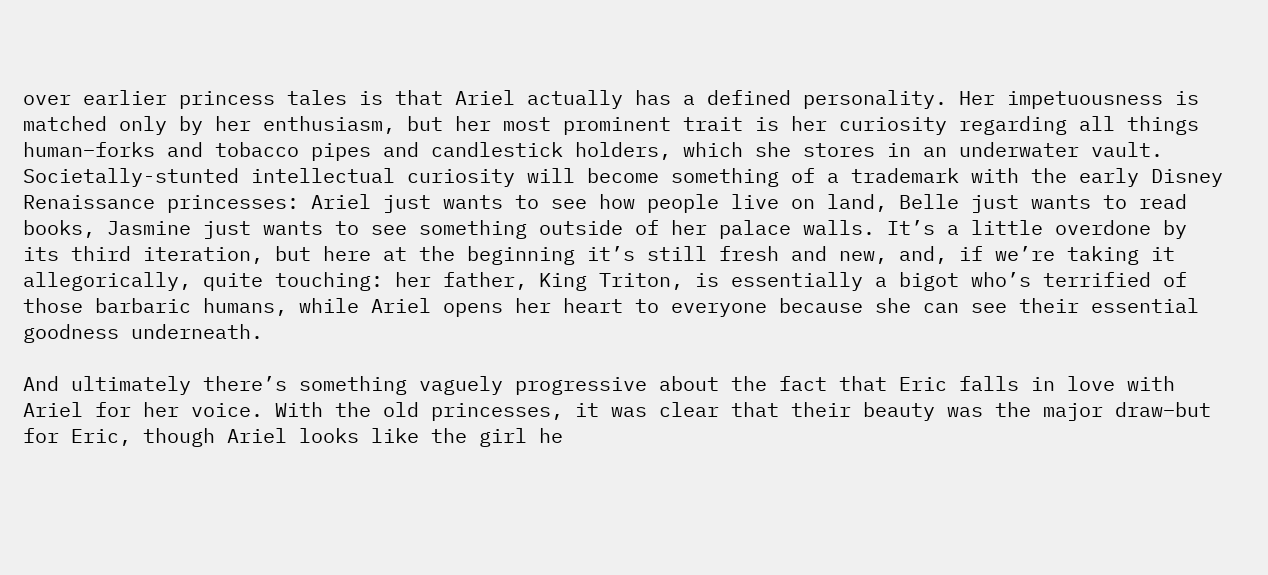over earlier princess tales is that Ariel actually has a defined personality. Her impetuousness is matched only by her enthusiasm, but her most prominent trait is her curiosity regarding all things human–forks and tobacco pipes and candlestick holders, which she stores in an underwater vault. Societally-stunted intellectual curiosity will become something of a trademark with the early Disney Renaissance princesses: Ariel just wants to see how people live on land, Belle just wants to read books, Jasmine just wants to see something outside of her palace walls. It’s a little overdone by its third iteration, but here at the beginning it’s still fresh and new, and, if we’re taking it allegorically, quite touching: her father, King Triton, is essentially a bigot who’s terrified of those barbaric humans, while Ariel opens her heart to everyone because she can see their essential goodness underneath.

And ultimately there’s something vaguely progressive about the fact that Eric falls in love with Ariel for her voice. With the old princesses, it was clear that their beauty was the major draw–but for Eric, though Ariel looks like the girl he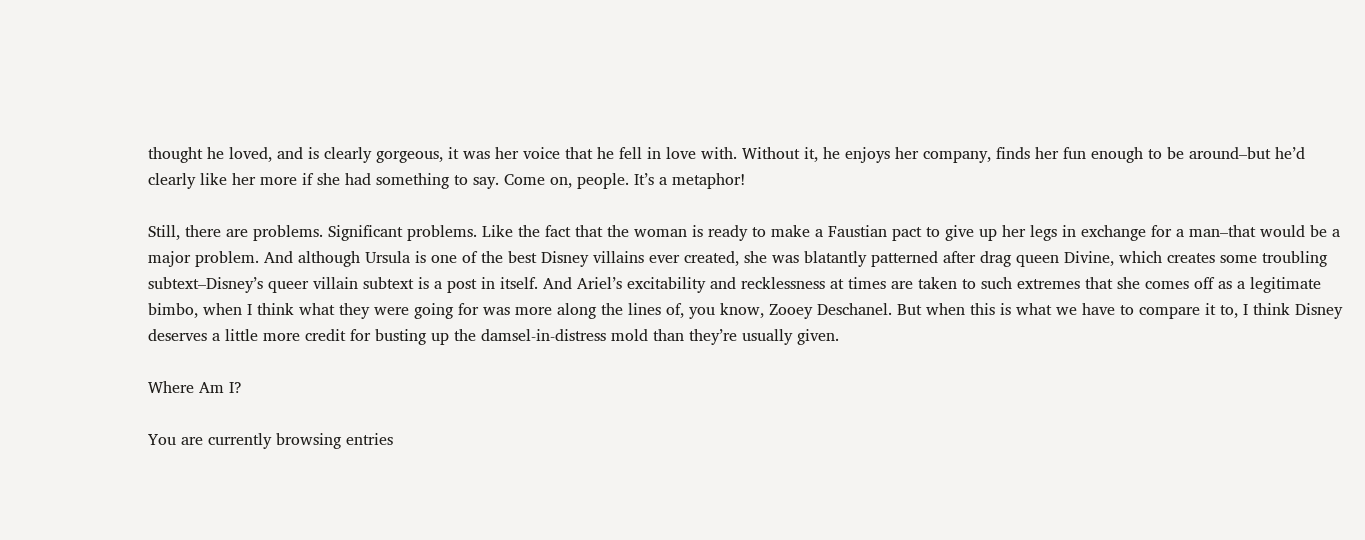thought he loved, and is clearly gorgeous, it was her voice that he fell in love with. Without it, he enjoys her company, finds her fun enough to be around–but he’d clearly like her more if she had something to say. Come on, people. It’s a metaphor!

Still, there are problems. Significant problems. Like the fact that the woman is ready to make a Faustian pact to give up her legs in exchange for a man–that would be a major problem. And although Ursula is one of the best Disney villains ever created, she was blatantly patterned after drag queen Divine, which creates some troubling subtext–Disney’s queer villain subtext is a post in itself. And Ariel’s excitability and recklessness at times are taken to such extremes that she comes off as a legitimate bimbo, when I think what they were going for was more along the lines of, you know, Zooey Deschanel. But when this is what we have to compare it to, I think Disney deserves a little more credit for busting up the damsel-in-distress mold than they’re usually given.

Where Am I?

You are currently browsing entries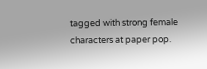tagged with strong female characters at paper pop.